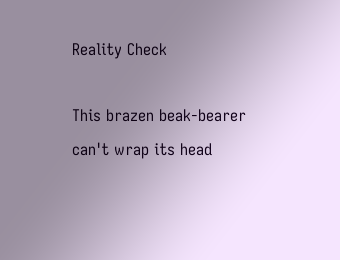Reality Check

This brazen beak-bearer can't wrap its head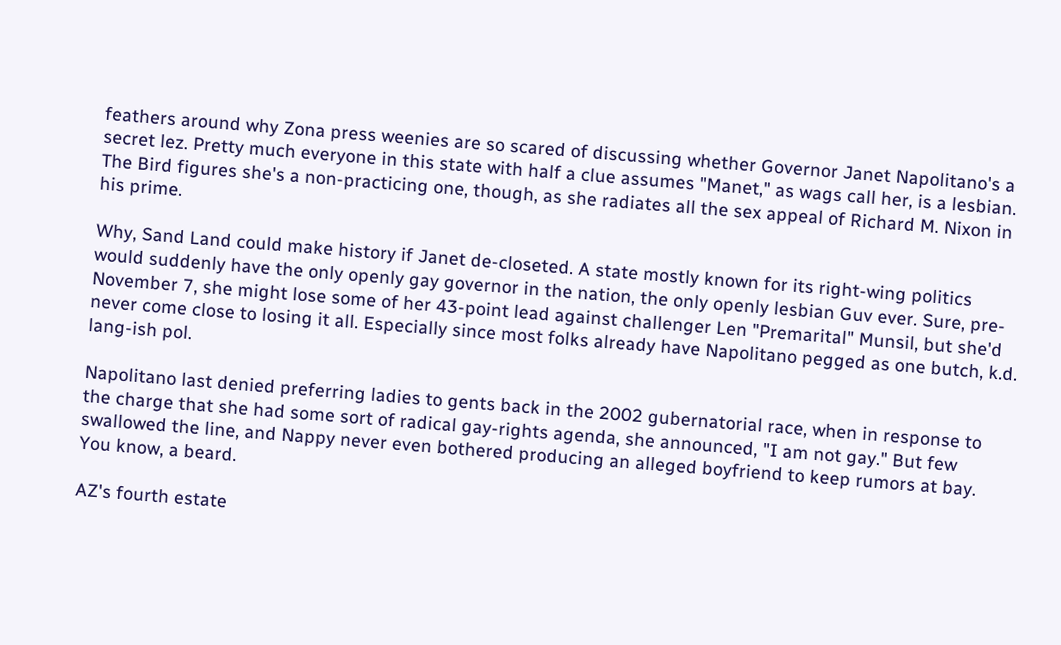feathers around why Zona press weenies are so scared of discussing whether Governor Janet Napolitano's a secret lez. Pretty much everyone in this state with half a clue assumes "Manet," as wags call her, is a lesbian. The Bird figures she's a non-practicing one, though, as she radiates all the sex appeal of Richard M. Nixon in his prime.

Why, Sand Land could make history if Janet de-closeted. A state mostly known for its right-wing politics would suddenly have the only openly gay governor in the nation, the only openly lesbian Guv ever. Sure, pre-November 7, she might lose some of her 43-point lead against challenger Len "Premarital" Munsil, but she'd never come close to losing it all. Especially since most folks already have Napolitano pegged as one butch, k.d. lang-ish pol.

Napolitano last denied preferring ladies to gents back in the 2002 gubernatorial race, when in response to the charge that she had some sort of radical gay-rights agenda, she announced, "I am not gay." But few swallowed the line, and Nappy never even bothered producing an alleged boyfriend to keep rumors at bay. You know, a beard.

AZ's fourth estate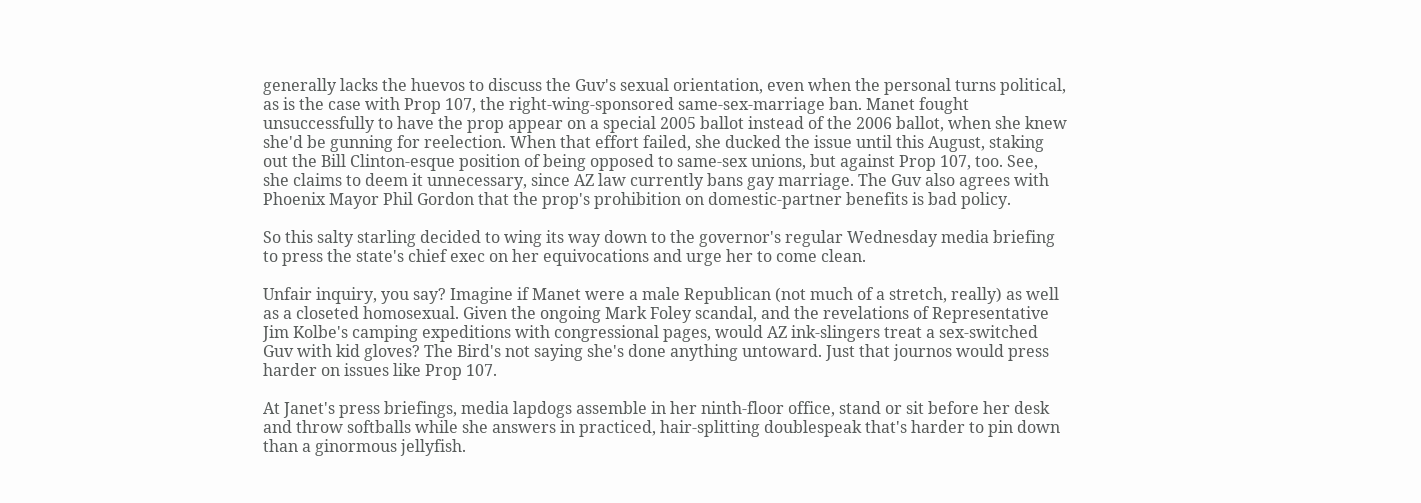generally lacks the huevos to discuss the Guv's sexual orientation, even when the personal turns political, as is the case with Prop 107, the right-wing-sponsored same-sex-marriage ban. Manet fought unsuccessfully to have the prop appear on a special 2005 ballot instead of the 2006 ballot, when she knew she'd be gunning for reelection. When that effort failed, she ducked the issue until this August, staking out the Bill Clinton-esque position of being opposed to same-sex unions, but against Prop 107, too. See, she claims to deem it unnecessary, since AZ law currently bans gay marriage. The Guv also agrees with Phoenix Mayor Phil Gordon that the prop's prohibition on domestic-partner benefits is bad policy.

So this salty starling decided to wing its way down to the governor's regular Wednesday media briefing to press the state's chief exec on her equivocations and urge her to come clean.

Unfair inquiry, you say? Imagine if Manet were a male Republican (not much of a stretch, really) as well as a closeted homosexual. Given the ongoing Mark Foley scandal, and the revelations of Representative Jim Kolbe's camping expeditions with congressional pages, would AZ ink-slingers treat a sex-switched Guv with kid gloves? The Bird's not saying she's done anything untoward. Just that journos would press harder on issues like Prop 107.

At Janet's press briefings, media lapdogs assemble in her ninth-floor office, stand or sit before her desk and throw softballs while she answers in practiced, hair-splitting doublespeak that's harder to pin down than a ginormous jellyfish.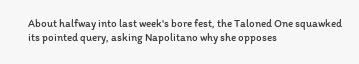About halfway into last week's bore fest, the Taloned One squawked its pointed query, asking Napolitano why she opposes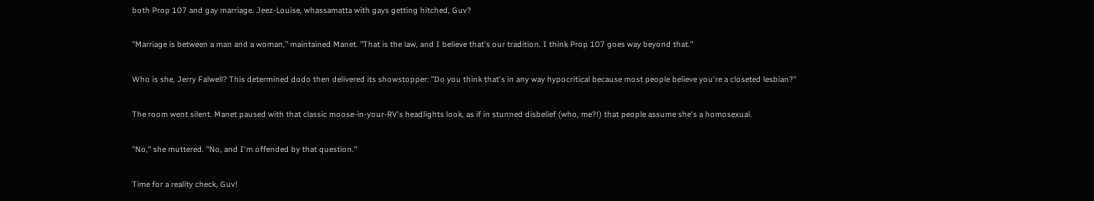both Prop 107 and gay marriage. Jeez-Louise, whassamatta with gays getting hitched, Guv?

"Marriage is between a man and a woman," maintained Manet. "That is the law, and I believe that's our tradition. I think Prop 107 goes way beyond that."

Who is she, Jerry Falwell? This determined dodo then delivered its showstopper: "Do you think that's in any way hypocritical because most people believe you're a closeted lesbian?"

The room went silent. Manet paused with that classic moose-in-your-RV's headlights look, as if in stunned disbelief (who, me?!) that people assume she's a homosexual.

"No," she muttered. "No, and I'm offended by that question."

Time for a reality check, Guv!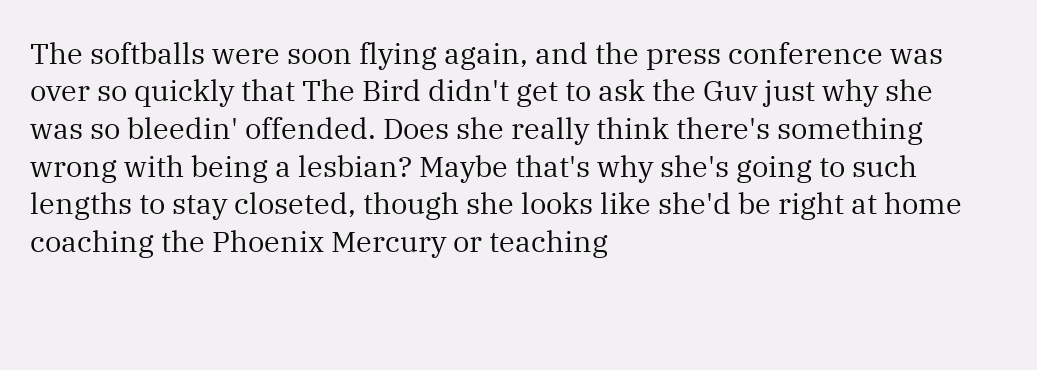The softballs were soon flying again, and the press conference was over so quickly that The Bird didn't get to ask the Guv just why she was so bleedin' offended. Does she really think there's something wrong with being a lesbian? Maybe that's why she's going to such lengths to stay closeted, though she looks like she'd be right at home coaching the Phoenix Mercury or teaching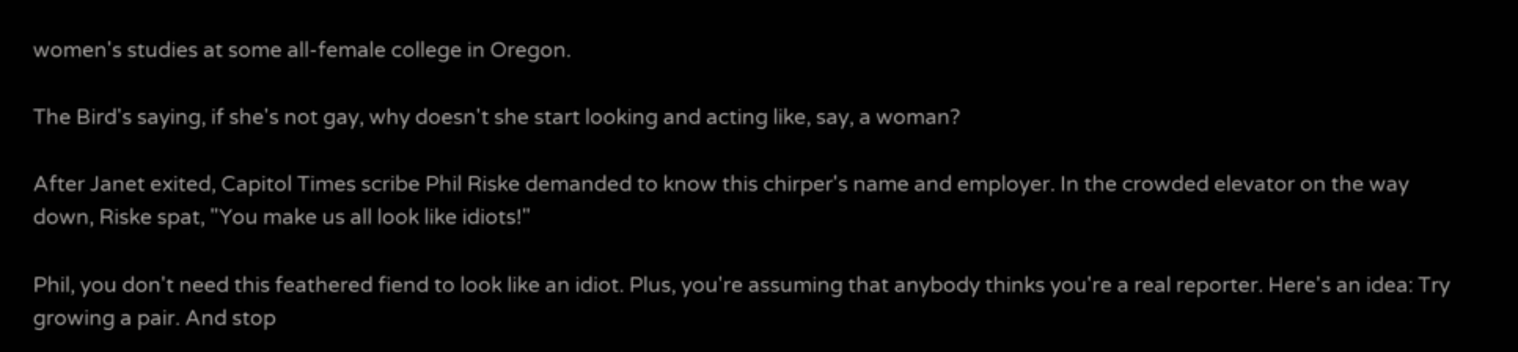women's studies at some all-female college in Oregon.

The Bird's saying, if she's not gay, why doesn't she start looking and acting like, say, a woman?

After Janet exited, Capitol Times scribe Phil Riske demanded to know this chirper's name and employer. In the crowded elevator on the way down, Riske spat, "You make us all look like idiots!"

Phil, you don't need this feathered fiend to look like an idiot. Plus, you're assuming that anybody thinks you're a real reporter. Here's an idea: Try growing a pair. And stop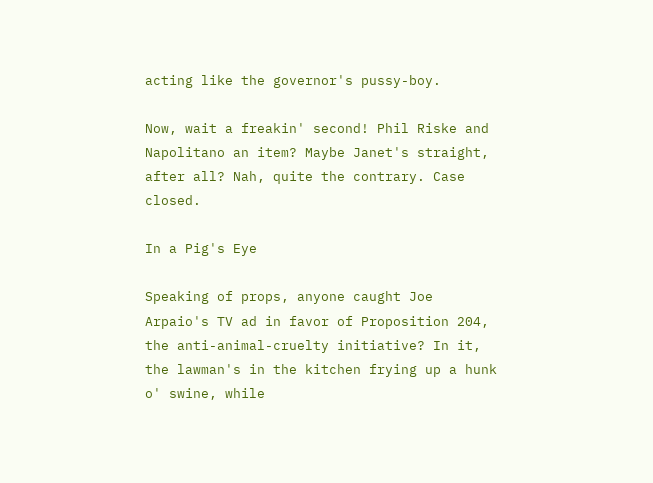acting like the governor's pussy-boy.

Now, wait a freakin' second! Phil Riske and Napolitano an item? Maybe Janet's straight, after all? Nah, quite the contrary. Case closed.

In a Pig's Eye

Speaking of props, anyone caught Joe Arpaio's TV ad in favor of Proposition 204, the anti-animal-cruelty initiative? In it, the lawman's in the kitchen frying up a hunk o' swine, while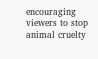encouraging viewers to stop animal cruelty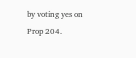by voting yes on Prop 204.